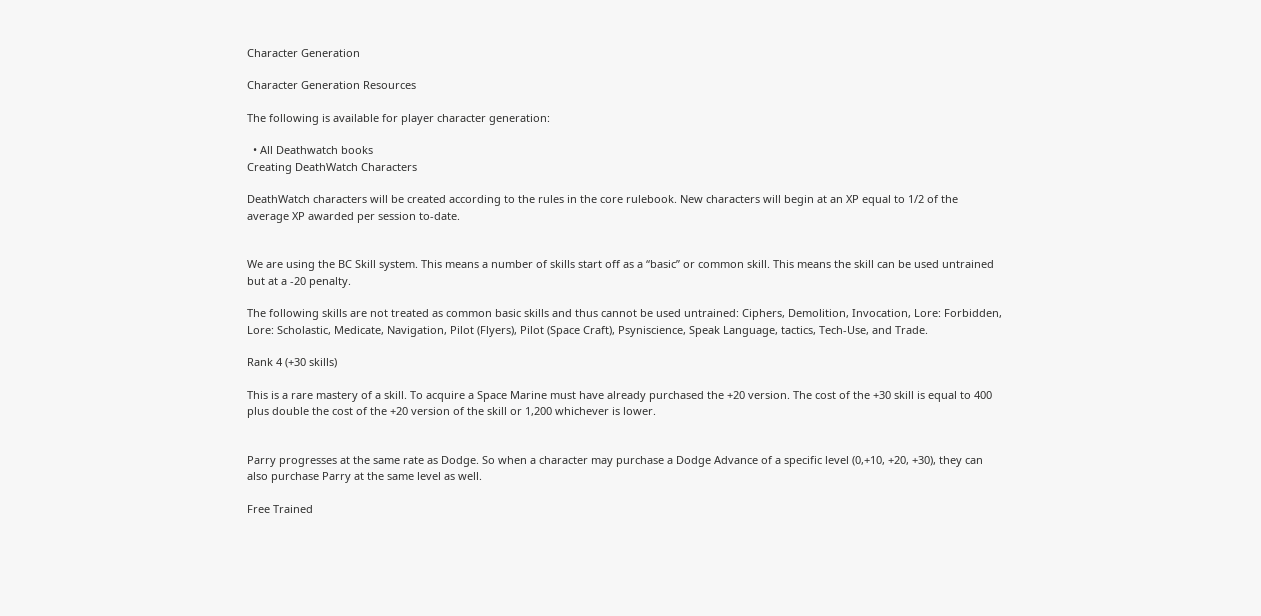Character Generation

Character Generation Resources

The following is available for player character generation:

  • All Deathwatch books
Creating DeathWatch Characters

DeathWatch characters will be created according to the rules in the core rulebook. New characters will begin at an XP equal to 1/2 of the average XP awarded per session to-date.


We are using the BC Skill system. This means a number of skills start off as a “basic” or common skill. This means the skill can be used untrained but at a -20 penalty.

The following skills are not treated as common basic skills and thus cannot be used untrained: Ciphers, Demolition, Invocation, Lore: Forbidden, Lore: Scholastic, Medicate, Navigation, Pilot (Flyers), Pilot (Space Craft), Psyniscience, Speak Language, tactics, Tech-Use, and Trade.

Rank 4 (+30 skills)

This is a rare mastery of a skill. To acquire a Space Marine must have already purchased the +20 version. The cost of the +30 skill is equal to 400 plus double the cost of the +20 version of the skill or 1,200 whichever is lower.


Parry progresses at the same rate as Dodge. So when a character may purchase a Dodge Advance of a specific level (0,+10, +20, +30), they can also purchase Parry at the same level as well.

Free Trained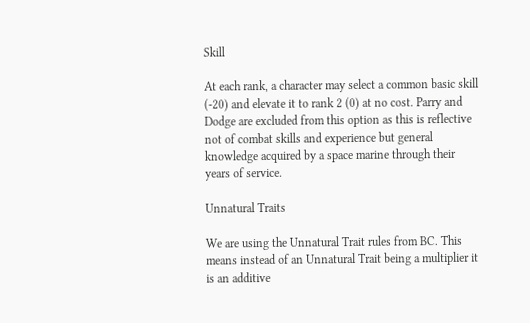Skill

At each rank, a character may select a common basic skill (-20) and elevate it to rank 2 (0) at no cost. Parry and Dodge are excluded from this option as this is reflective not of combat skills and experience but general knowledge acquired by a space marine through their years of service.

Unnatural Traits

We are using the Unnatural Trait rules from BC. This means instead of an Unnatural Trait being a multiplier it is an additive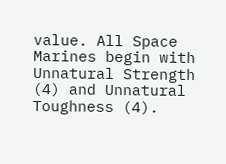value. All Space Marines begin with Unnatural Strength (4) and Unnatural Toughness (4).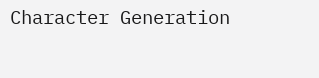Character Generation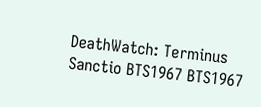DeathWatch: Terminus Sanctio BTS1967 BTS1967